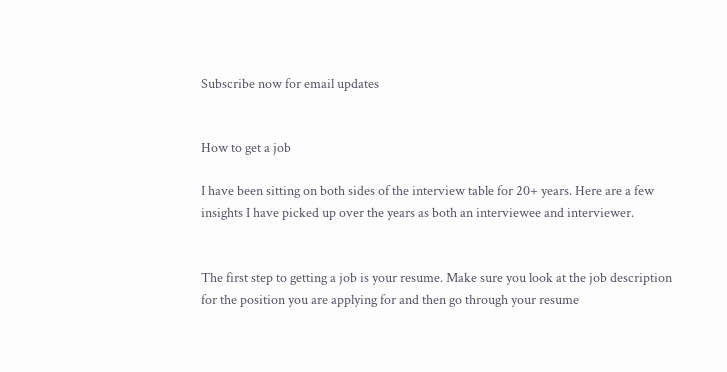Subscribe now for email updates


How to get a job

I have been sitting on both sides of the interview table for 20+ years. Here are a few insights I have picked up over the years as both an interviewee and interviewer.


The first step to getting a job is your resume. Make sure you look at the job description for the position you are applying for and then go through your resume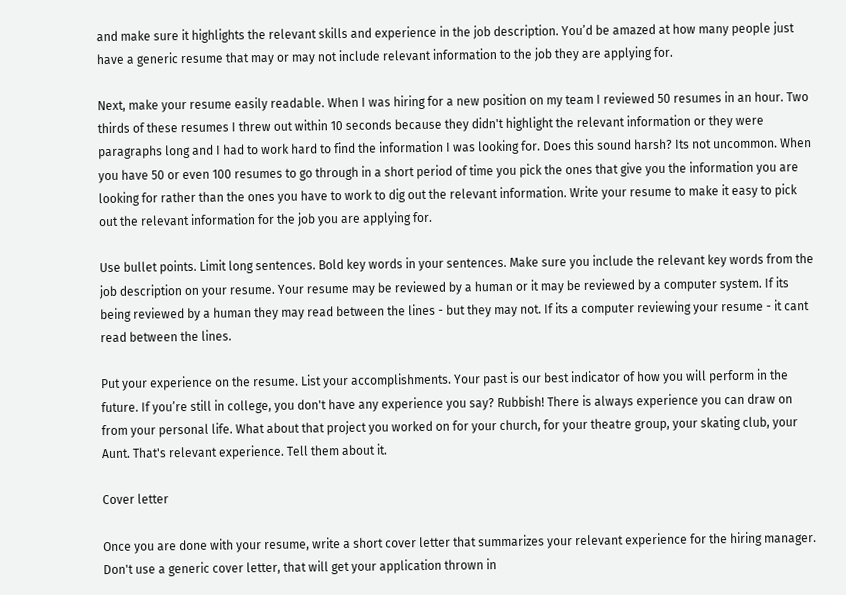and make sure it highlights the relevant skills and experience in the job description. You’d be amazed at how many people just have a generic resume that may or may not include relevant information to the job they are applying for.

Next, make your resume easily readable. When I was hiring for a new position on my team I reviewed 50 resumes in an hour. Two thirds of these resumes I threw out within 10 seconds because they didn't highlight the relevant information or they were paragraphs long and I had to work hard to find the information I was looking for. Does this sound harsh? Its not uncommon. When you have 50 or even 100 resumes to go through in a short period of time you pick the ones that give you the information you are looking for rather than the ones you have to work to dig out the relevant information. Write your resume to make it easy to pick out the relevant information for the job you are applying for.

Use bullet points. Limit long sentences. Bold key words in your sentences. Make sure you include the relevant key words from the job description on your resume. Your resume may be reviewed by a human or it may be reviewed by a computer system. If its being reviewed by a human they may read between the lines - but they may not. If its a computer reviewing your resume - it cant read between the lines.

Put your experience on the resume. List your accomplishments. Your past is our best indicator of how you will perform in the future. If you’re still in college, you don't have any experience you say? Rubbish! There is always experience you can draw on from your personal life. What about that project you worked on for your church, for your theatre group, your skating club, your Aunt. That's relevant experience. Tell them about it.

Cover letter

Once you are done with your resume, write a short cover letter that summarizes your relevant experience for the hiring manager. Don't use a generic cover letter, that will get your application thrown in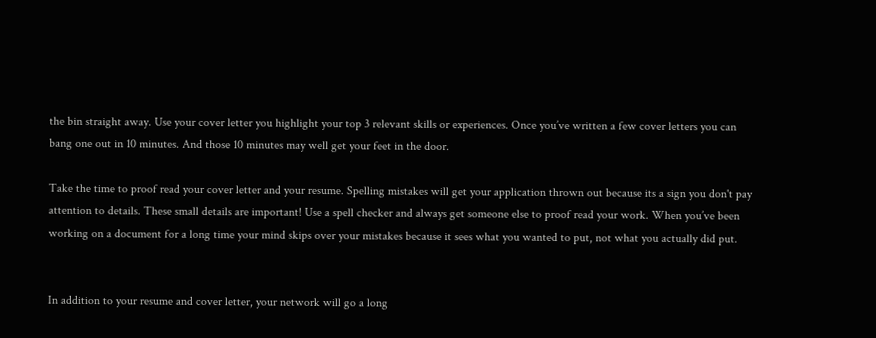the bin straight away. Use your cover letter you highlight your top 3 relevant skills or experiences. Once you’ve written a few cover letters you can bang one out in 10 minutes. And those 10 minutes may well get your feet in the door.

Take the time to proof read your cover letter and your resume. Spelling mistakes will get your application thrown out because its a sign you don't pay attention to details. These small details are important! Use a spell checker and always get someone else to proof read your work. When you’ve been working on a document for a long time your mind skips over your mistakes because it sees what you wanted to put, not what you actually did put.


In addition to your resume and cover letter, your network will go a long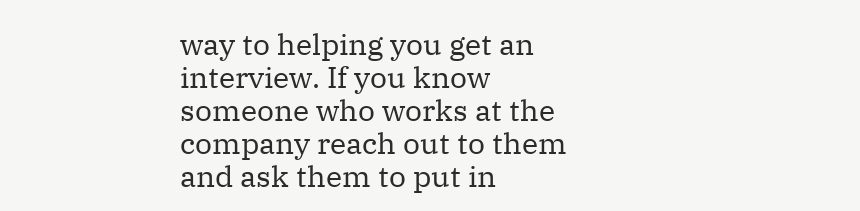way to helping you get an interview. If you know someone who works at the company reach out to them and ask them to put in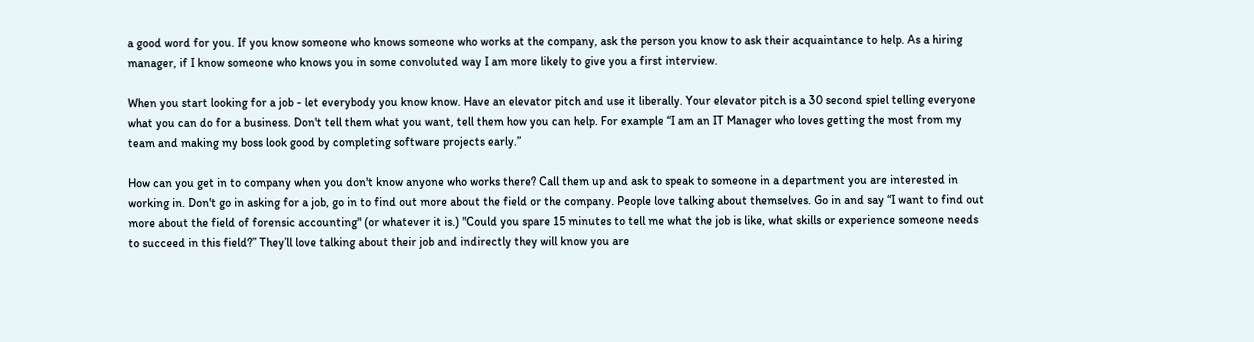a good word for you. If you know someone who knows someone who works at the company, ask the person you know to ask their acquaintance to help. As a hiring manager, if I know someone who knows you in some convoluted way I am more likely to give you a first interview.

When you start looking for a job - let everybody you know know. Have an elevator pitch and use it liberally. Your elevator pitch is a 30 second spiel telling everyone what you can do for a business. Don't tell them what you want, tell them how you can help. For example “I am an IT Manager who loves getting the most from my team and making my boss look good by completing software projects early.”

How can you get in to company when you don't know anyone who works there? Call them up and ask to speak to someone in a department you are interested in working in. Don't go in asking for a job, go in to find out more about the field or the company. People love talking about themselves. Go in and say “I want to find out more about the field of forensic accounting" (or whatever it is.) "Could you spare 15 minutes to tell me what the job is like, what skills or experience someone needs to succeed in this field?” They’ll love talking about their job and indirectly they will know you are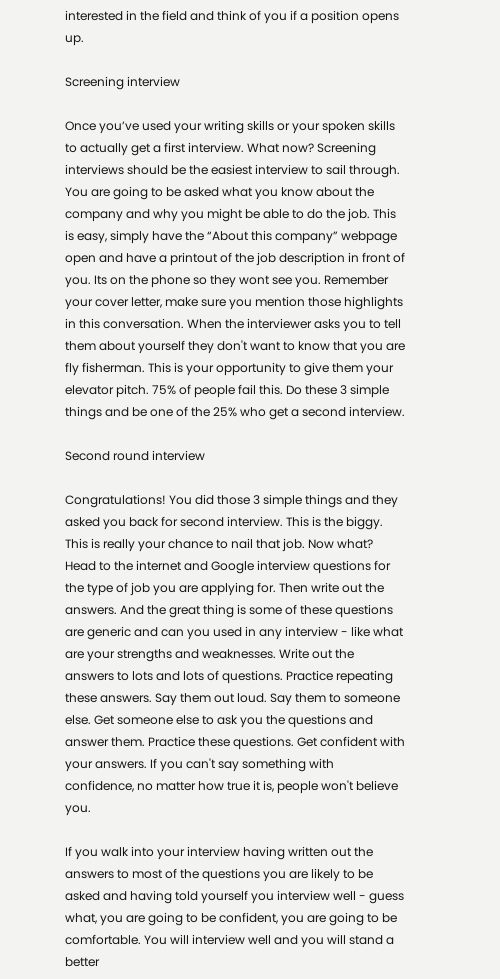interested in the field and think of you if a position opens up.

Screening interview

Once you’ve used your writing skills or your spoken skills to actually get a first interview. What now? Screening interviews should be the easiest interview to sail through. You are going to be asked what you know about the company and why you might be able to do the job. This is easy, simply have the “About this company” webpage open and have a printout of the job description in front of you. Its on the phone so they wont see you. Remember your cover letter, make sure you mention those highlights in this conversation. When the interviewer asks you to tell them about yourself they don't want to know that you are fly fisherman. This is your opportunity to give them your elevator pitch. 75% of people fail this. Do these 3 simple things and be one of the 25% who get a second interview.

Second round interview

Congratulations! You did those 3 simple things and they asked you back for second interview. This is the biggy. This is really your chance to nail that job. Now what? Head to the internet and Google interview questions for the type of job you are applying for. Then write out the answers. And the great thing is some of these questions are generic and can you used in any interview - like what are your strengths and weaknesses. Write out the answers to lots and lots of questions. Practice repeating these answers. Say them out loud. Say them to someone else. Get someone else to ask you the questions and answer them. Practice these questions. Get confident with your answers. If you can't say something with confidence, no matter how true it is, people won't believe you.

If you walk into your interview having written out the answers to most of the questions you are likely to be asked and having told yourself you interview well - guess what, you are going to be confident, you are going to be comfortable. You will interview well and you will stand a better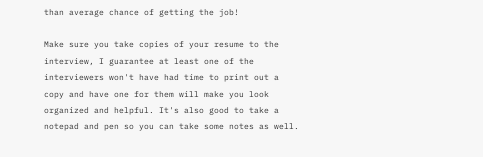than average chance of getting the job!

Make sure you take copies of your resume to the interview, I guarantee at least one of the interviewers won't have had time to print out a copy and have one for them will make you look organized and helpful. It's also good to take a notepad and pen so you can take some notes as well.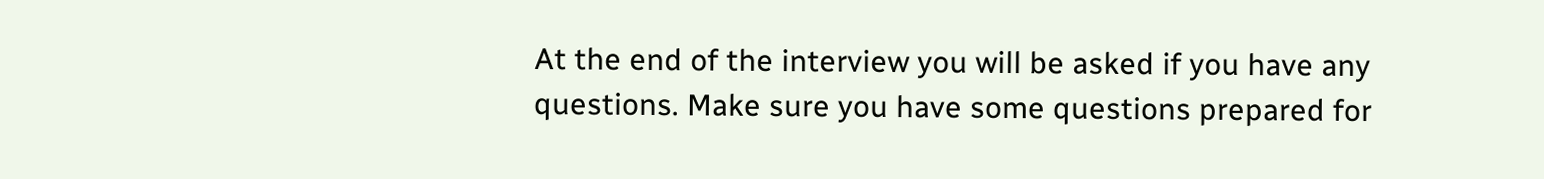At the end of the interview you will be asked if you have any questions. Make sure you have some questions prepared for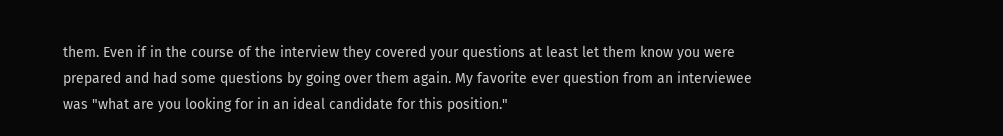them. Even if in the course of the interview they covered your questions at least let them know you were prepared and had some questions by going over them again. My favorite ever question from an interviewee was "what are you looking for in an ideal candidate for this position."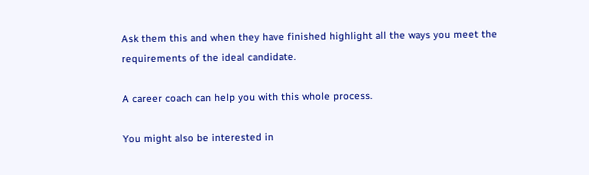Ask them this and when they have finished highlight all the ways you meet the requirements of the ideal candidate.

A career coach can help you with this whole process.

You might also be interested in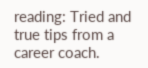reading: Tried and true tips from a career coach.